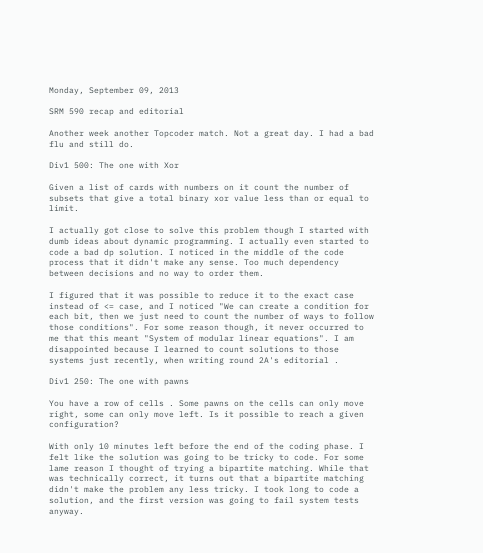Monday, September 09, 2013

SRM 590 recap and editorial

Another week another Topcoder match. Not a great day. I had a bad flu and still do.

Div1 500: The one with Xor

Given a list of cards with numbers on it count the number of subsets that give a total binary xor value less than or equal to limit.

I actually got close to solve this problem though I started with dumb ideas about dynamic programming. I actually even started to code a bad dp solution. I noticed in the middle of the code process that it didn't make any sense. Too much dependency between decisions and no way to order them.

I figured that it was possible to reduce it to the exact case instead of <= case, and I noticed "We can create a condition for each bit, then we just need to count the number of ways to follow those conditions". For some reason though, it never occurred to me that this meant "System of modular linear equations". I am disappointed because I learned to count solutions to those systems just recently, when writing round 2A's editorial .

Div1 250: The one with pawns

You have a row of cells . Some pawns on the cells can only move right, some can only move left. Is it possible to reach a given configuration?

With only 10 minutes left before the end of the coding phase. I felt like the solution was going to be tricky to code. For some lame reason I thought of trying a bipartite matching. While that was technically correct, it turns out that a bipartite matching didn't make the problem any less tricky. I took long to code a solution, and the first version was going to fail system tests anyway.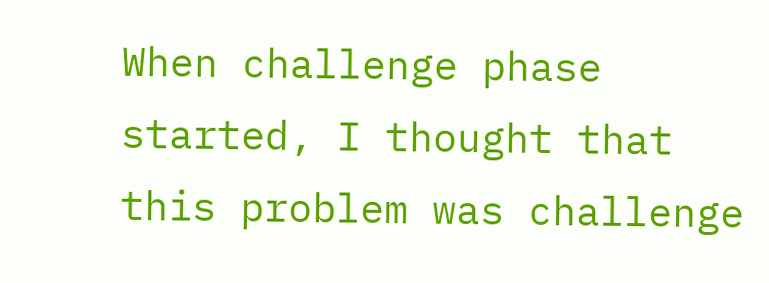When challenge phase started, I thought that this problem was challenge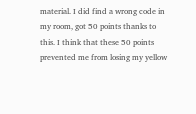material. I did find a wrong code in my room, got 50 points thanks to this. I think that these 50 points prevented me from losing my yellow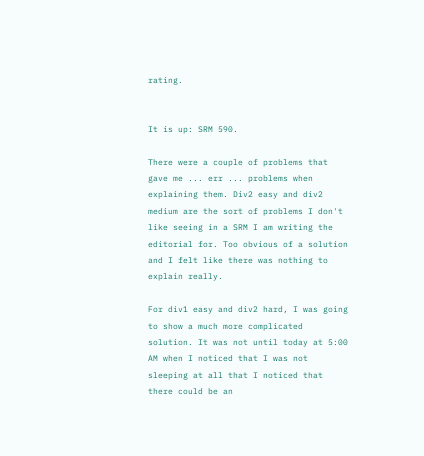rating.


It is up: SRM 590.

There were a couple of problems that gave me ... err ... problems when explaining them. Div2 easy and div2 medium are the sort of problems I don't like seeing in a SRM I am writing the editorial for. Too obvious of a solution and I felt like there was nothing to explain really.

For div1 easy and div2 hard, I was going to show a much more complicated solution. It was not until today at 5:00 AM when I noticed that I was not sleeping at all that I noticed that there could be an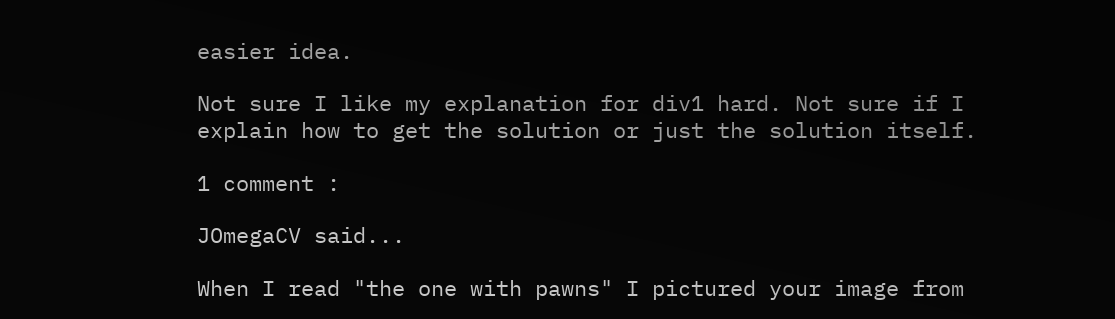easier idea.

Not sure I like my explanation for div1 hard. Not sure if I explain how to get the solution or just the solution itself.

1 comment :

JOmegaCV said...

When I read "the one with pawns" I pictured your image from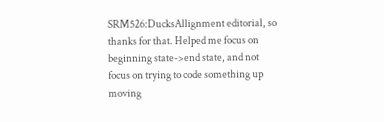SRM526:DucksAllignment editorial, so thanks for that. Helped me focus on beginning state->end state, and not focus on trying to code something up moving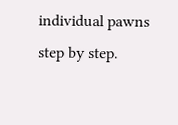individual pawns step by step.